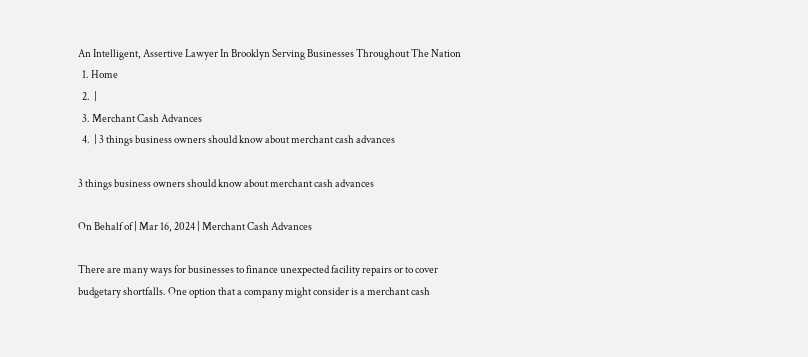An Intelligent, Assertive Lawyer In Brooklyn Serving Businesses Throughout The Nation
  1. Home
  2.  |
  3. Merchant Cash Advances
  4.  | 3 things business owners should know about merchant cash advances

3 things business owners should know about merchant cash advances

On Behalf of | Mar 16, 2024 | Merchant Cash Advances

There are many ways for businesses to finance unexpected facility repairs or to cover budgetary shortfalls. One option that a company might consider is a merchant cash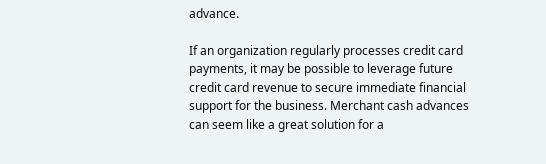advance.

If an organization regularly processes credit card payments, it may be possible to leverage future credit card revenue to secure immediate financial support for the business. Merchant cash advances can seem like a great solution for a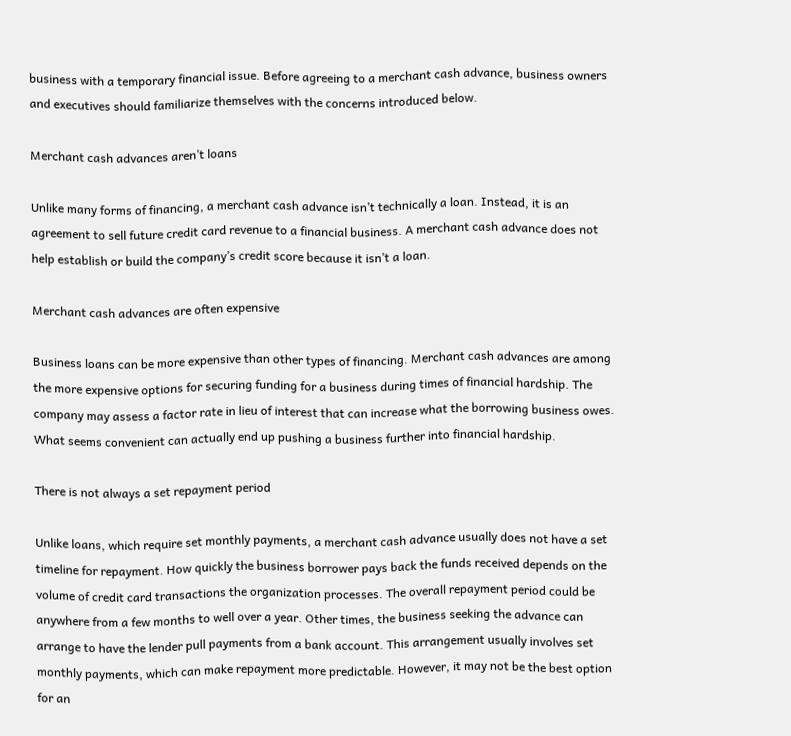business with a temporary financial issue. Before agreeing to a merchant cash advance, business owners and executives should familiarize themselves with the concerns introduced below.

Merchant cash advances aren’t loans

Unlike many forms of financing, a merchant cash advance isn’t technically a loan. Instead, it is an agreement to sell future credit card revenue to a financial business. A merchant cash advance does not help establish or build the company’s credit score because it isn’t a loan.

Merchant cash advances are often expensive

Business loans can be more expensive than other types of financing. Merchant cash advances are among the more expensive options for securing funding for a business during times of financial hardship. The company may assess a factor rate in lieu of interest that can increase what the borrowing business owes. What seems convenient can actually end up pushing a business further into financial hardship.

There is not always a set repayment period

Unlike loans, which require set monthly payments, a merchant cash advance usually does not have a set timeline for repayment. How quickly the business borrower pays back the funds received depends on the volume of credit card transactions the organization processes. The overall repayment period could be anywhere from a few months to well over a year. Other times, the business seeking the advance can arrange to have the lender pull payments from a bank account. This arrangement usually involves set monthly payments, which can make repayment more predictable. However, it may not be the best option for an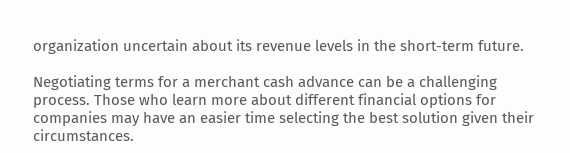organization uncertain about its revenue levels in the short-term future.

Negotiating terms for a merchant cash advance can be a challenging process. Those who learn more about different financial options for companies may have an easier time selecting the best solution given their circumstances.